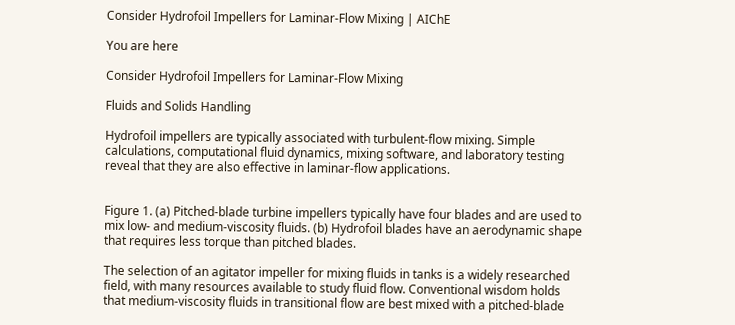Consider Hydrofoil Impellers for Laminar-Flow Mixing | AIChE

You are here

Consider Hydrofoil Impellers for Laminar-Flow Mixing

Fluids and Solids Handling

Hydrofoil impellers are typically associated with turbulent-flow mixing. Simple calculations, computational fluid dynamics, mixing software, and laboratory testing reveal that they are also effective in laminar-flow applications.


Figure 1. (a) Pitched-blade turbine impellers typically have four blades and are used to mix low- and medium-viscosity fluids. (b) Hydrofoil blades have an aerodynamic shape that requires less torque than pitched blades.

The selection of an agitator impeller for mixing fluids in tanks is a widely researched field, with many resources available to study fluid flow. Conventional wisdom holds that medium-viscosity fluids in transitional flow are best mixed with a pitched-blade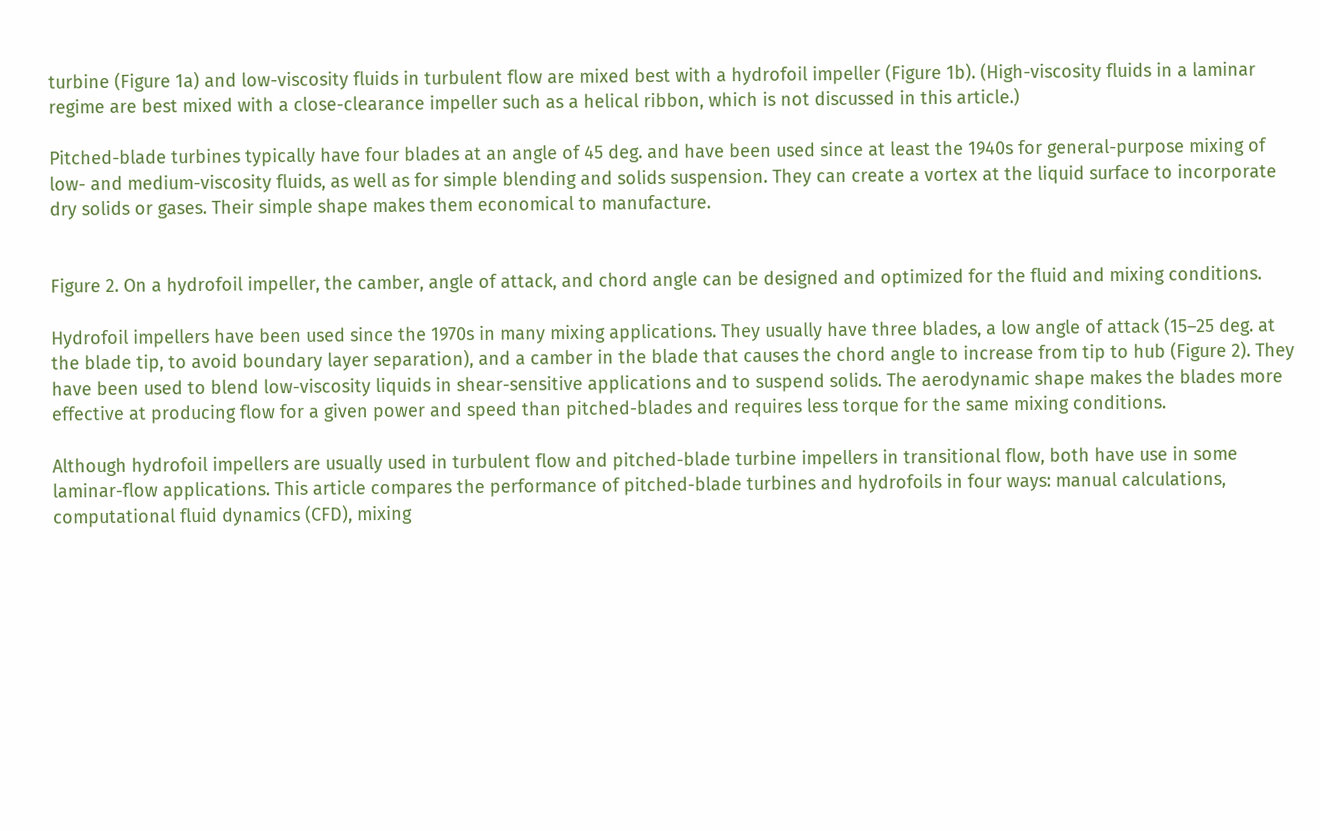turbine (Figure 1a) and low-viscosity fluids in turbulent flow are mixed best with a hydrofoil impeller (Figure 1b). (High-viscosity fluids in a laminar regime are best mixed with a close-clearance impeller such as a helical ribbon, which is not discussed in this article.)

Pitched-blade turbines typically have four blades at an angle of 45 deg. and have been used since at least the 1940s for general-purpose mixing of low- and medium-viscosity fluids, as well as for simple blending and solids suspension. They can create a vortex at the liquid surface to incorporate dry solids or gases. Their simple shape makes them economical to manufacture.


Figure 2. On a hydrofoil impeller, the camber, angle of attack, and chord angle can be designed and optimized for the fluid and mixing conditions.

Hydrofoil impellers have been used since the 1970s in many mixing applications. They usually have three blades, a low angle of attack (15–25 deg. at the blade tip, to avoid boundary layer separation), and a camber in the blade that causes the chord angle to increase from tip to hub (Figure 2). They have been used to blend low-viscosity liquids in shear-sensitive applications and to suspend solids. The aerodynamic shape makes the blades more effective at producing flow for a given power and speed than pitched-blades and requires less torque for the same mixing conditions.

Although hydrofoil impellers are usually used in turbulent flow and pitched-blade turbine impellers in transitional flow, both have use in some laminar-flow applications. This article compares the performance of pitched-blade turbines and hydrofoils in four ways: manual calculations, computational fluid dynamics (CFD), mixing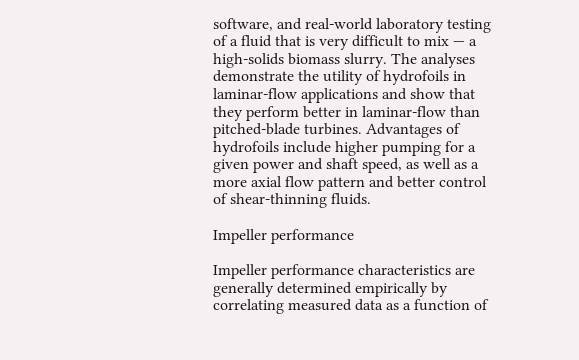software, and real-world laboratory testing of a fluid that is very difficult to mix — a high-solids biomass slurry. The analyses demonstrate the utility of hydrofoils in laminar-flow applications and show that they perform better in laminar-flow than pitched-blade turbines. Advantages of hydrofoils include higher pumping for a given power and shaft speed, as well as a more axial flow pattern and better control of shear-thinning fluids.

Impeller performance

Impeller performance characteristics are generally determined empirically by correlating measured data as a function of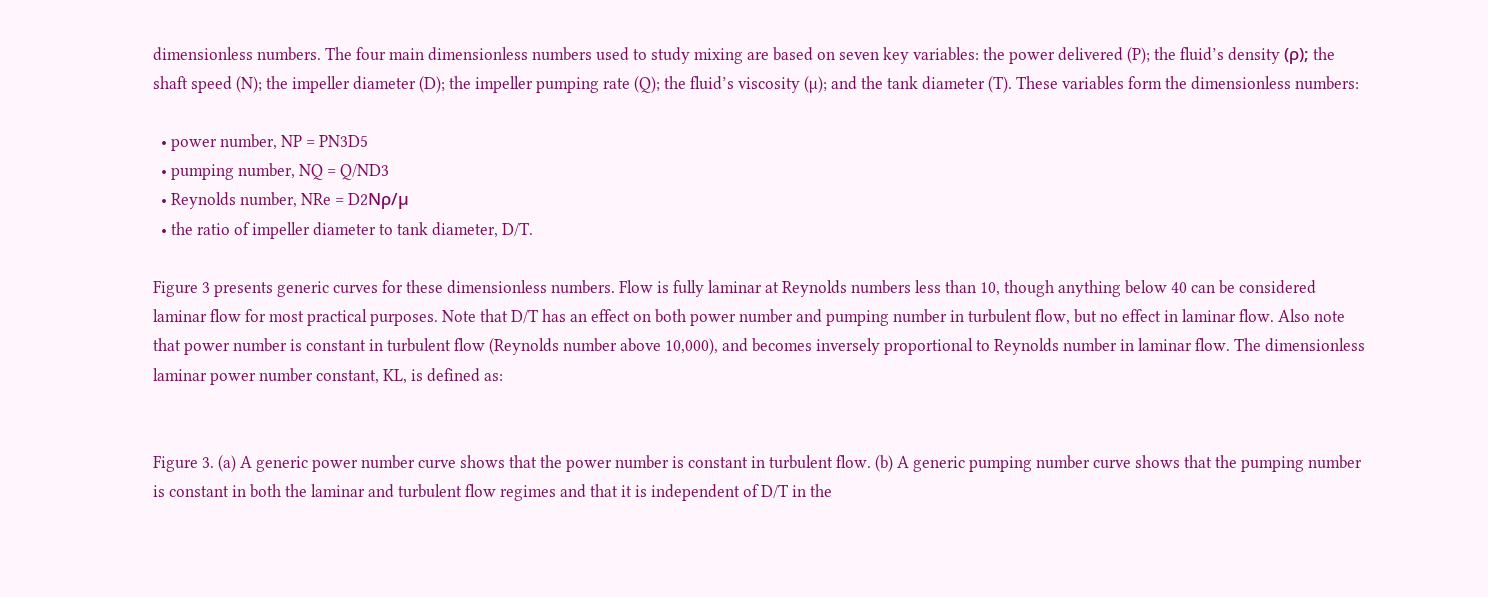dimensionless numbers. The four main dimensionless numbers used to study mixing are based on seven key variables: the power delivered (P); the fluid’s density (ρ); the shaft speed (N); the impeller diameter (D); the impeller pumping rate (Q); the fluid’s viscosity (µ); and the tank diameter (T). These variables form the dimensionless numbers:

  • power number, NP = PN3D5
  • pumping number, NQ = Q/ND3
  • Reynolds number, NRe = D2Nρ/µ
  • the ratio of impeller diameter to tank diameter, D/T.

Figure 3 presents generic curves for these dimensionless numbers. Flow is fully laminar at Reynolds numbers less than 10, though anything below 40 can be considered laminar flow for most practical purposes. Note that D/T has an effect on both power number and pumping number in turbulent flow, but no effect in laminar flow. Also note that power number is constant in turbulent flow (Reynolds number above 10,000), and becomes inversely proportional to Reynolds number in laminar flow. The dimensionless laminar power number constant, KL, is defined as:


Figure 3. (a) A generic power number curve shows that the power number is constant in turbulent flow. (b) A generic pumping number curve shows that the pumping number is constant in both the laminar and turbulent flow regimes and that it is independent of D/T in the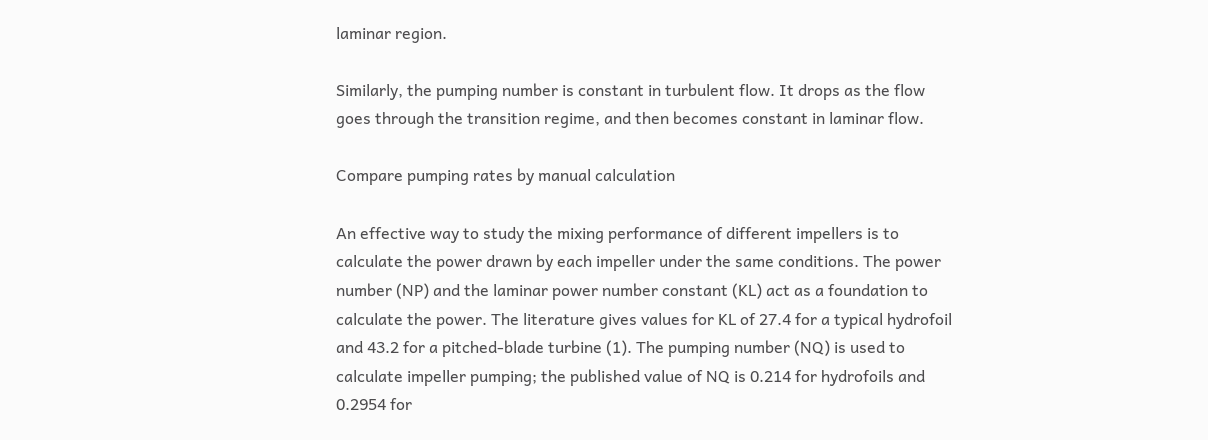laminar region.

Similarly, the pumping number is constant in turbulent flow. It drops as the flow goes through the transition regime, and then becomes constant in laminar flow.

Compare pumping rates by manual calculation

An effective way to study the mixing performance of different impellers is to calculate the power drawn by each impeller under the same conditions. The power number (NP) and the laminar power number constant (KL) act as a foundation to calculate the power. The literature gives values for KL of 27.4 for a typical hydrofoil and 43.2 for a pitched-blade turbine (1). The pumping number (NQ) is used to calculate impeller pumping; the published value of NQ is 0.214 for hydrofoils and 0.2954 for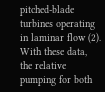pitched-blade turbines operating in laminar flow (2). With these data, the relative pumping for both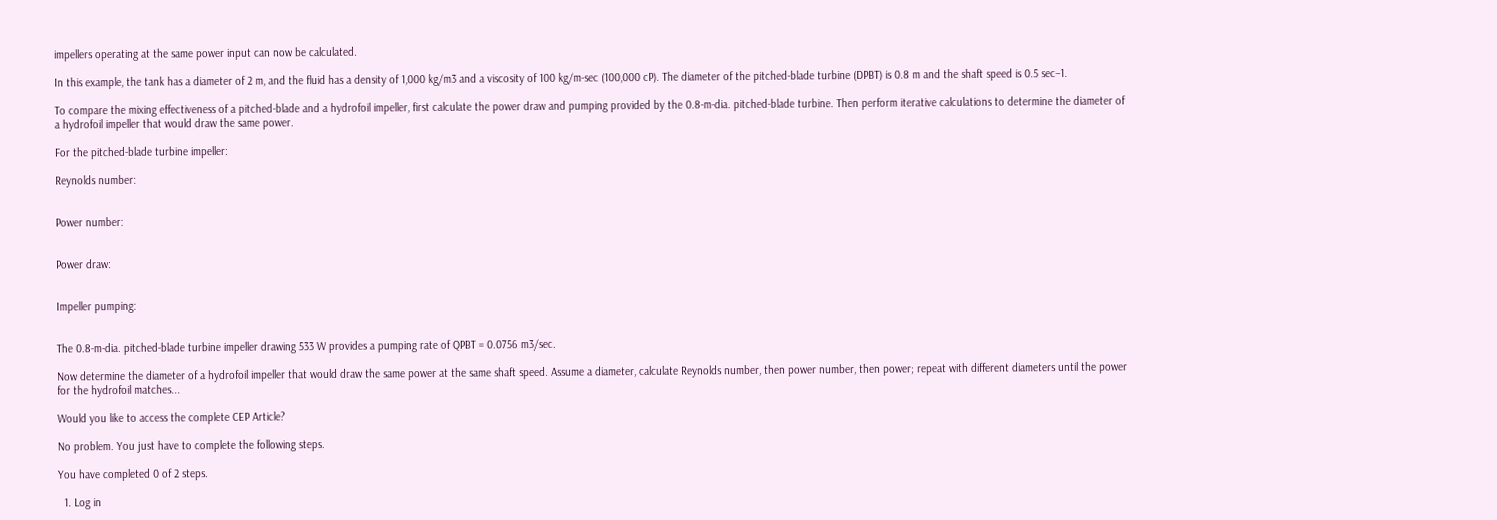impellers operating at the same power input can now be calculated.

In this example, the tank has a diameter of 2 m, and the fluid has a density of 1,000 kg/m3 and a viscosity of 100 kg/m-sec (100,000 cP). The diameter of the pitched-blade turbine (DPBT) is 0.8 m and the shaft speed is 0.5 sec–1.

To compare the mixing effectiveness of a pitched-blade and a hydrofoil impeller, first calculate the power draw and pumping provided by the 0.8-m-dia. pitched-blade turbine. Then perform iterative calculations to determine the diameter of a hydrofoil impeller that would draw the same power.

For the pitched-blade turbine impeller:

Reynolds number:


Power number:


Power draw:


Impeller pumping:


The 0.8-m-dia. pitched-blade turbine impeller drawing 533 W provides a pumping rate of QPBT = 0.0756 m3/sec.

Now determine the diameter of a hydrofoil impeller that would draw the same power at the same shaft speed. Assume a diameter, calculate Reynolds number, then power number, then power; repeat with different diameters until the power for the hydrofoil matches...

Would you like to access the complete CEP Article?

No problem. You just have to complete the following steps.

You have completed 0 of 2 steps.

  1. Log in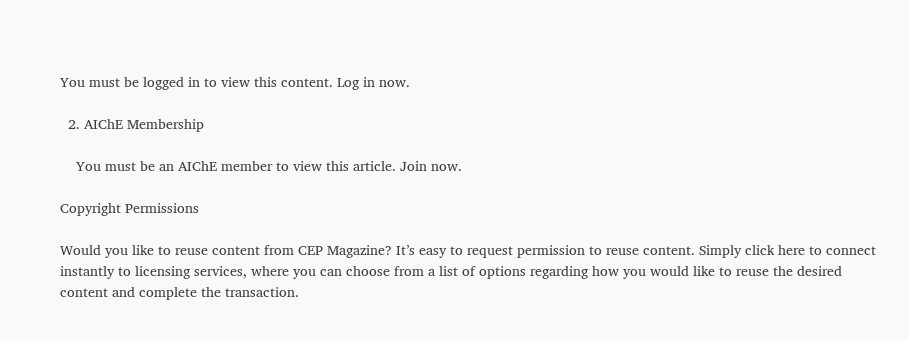You must be logged in to view this content. Log in now.

  2. AIChE Membership

    You must be an AIChE member to view this article. Join now.

Copyright Permissions

Would you like to reuse content from CEP Magazine? It’s easy to request permission to reuse content. Simply click here to connect instantly to licensing services, where you can choose from a list of options regarding how you would like to reuse the desired content and complete the transaction.